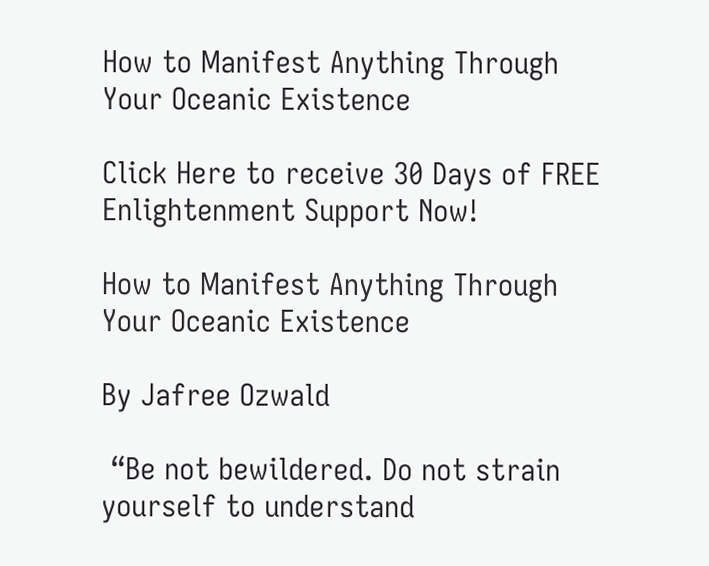How to Manifest Anything Through Your Oceanic Existence

Click Here to receive 30 Days of FREE Enlightenment Support Now!

How to Manifest Anything Through Your Oceanic Existence

By Jafree Ozwald

 “Be not bewildered. Do not strain yourself to understand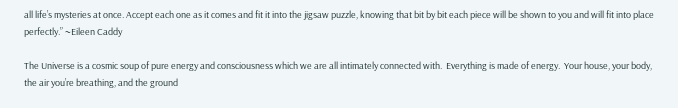all life’s mysteries at once. Accept each one as it comes and fit it into the jigsaw puzzle, knowing that bit by bit each piece will be shown to you and will fit into place perfectly.” ~Eileen Caddy

The Universe is a cosmic soup of pure energy and consciousness which we are all intimately connected with.  Everything is made of energy.  Your house, your body, the air you’re breathing, and the ground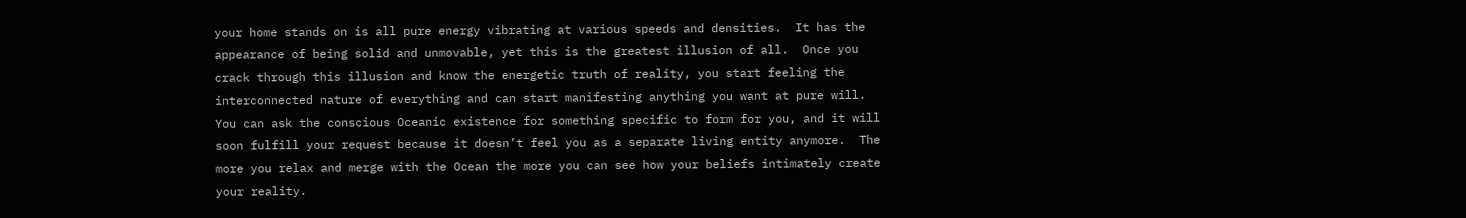your home stands on is all pure energy vibrating at various speeds and densities.  It has the appearance of being solid and unmovable, yet this is the greatest illusion of all.  Once you crack through this illusion and know the energetic truth of reality, you start feeling the interconnected nature of everything and can start manifesting anything you want at pure will.  You can ask the conscious Oceanic existence for something specific to form for you, and it will soon fulfill your request because it doesn’t feel you as a separate living entity anymore.  The more you relax and merge with the Ocean the more you can see how your beliefs intimately create your reality.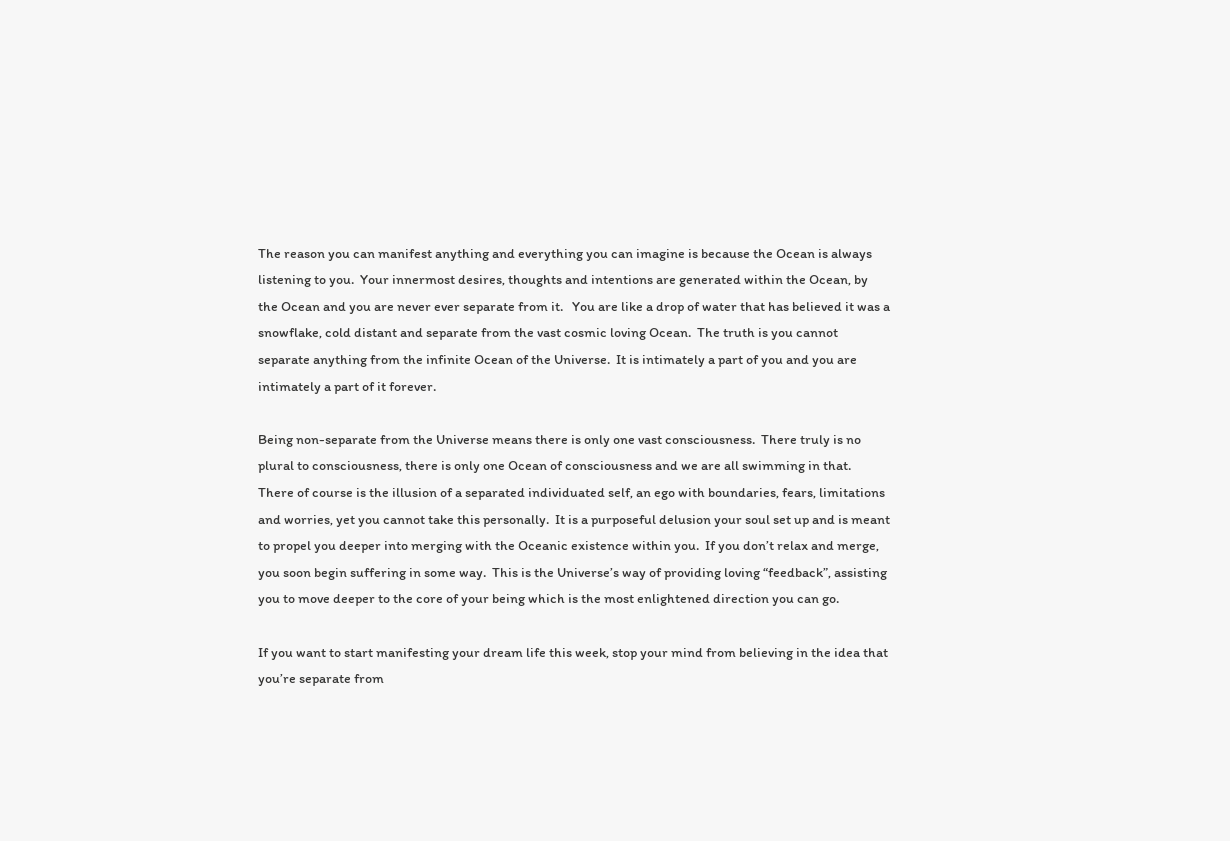The reason you can manifest anything and everything you can imagine is because the Ocean is always listening to you.  Your innermost desires, thoughts and intentions are generated within the Ocean, by the Ocean and you are never ever separate from it.   You are like a drop of water that has believed it was a snowflake, cold distant and separate from the vast cosmic loving Ocean.  The truth is you cannot separate anything from the infinite Ocean of the Universe.  It is intimately a part of you and you are intimately a part of it forever.

Being non-separate from the Universe means there is only one vast consciousness.  There truly is no plural to consciousness, there is only one Ocean of consciousness and we are all swimming in that.  There of course is the illusion of a separated individuated self, an ego with boundaries, fears, limitations and worries, yet you cannot take this personally.  It is a purposeful delusion your soul set up and is meant to propel you deeper into merging with the Oceanic existence within you.  If you don’t relax and merge, you soon begin suffering in some way.  This is the Universe’s way of providing loving “feedback”, assisting you to move deeper to the core of your being which is the most enlightened direction you can go.

If you want to start manifesting your dream life this week, stop your mind from believing in the idea that you’re separate from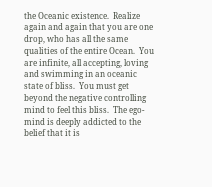the Oceanic existence.  Realize again and again that you are one drop, who has all the same qualities of the entire Ocean.  You are infinite, all accepting, loving and swimming in an oceanic state of bliss.  You must get beyond the negative controlling mind to feel this bliss.  The ego-mind is deeply addicted to the belief that it is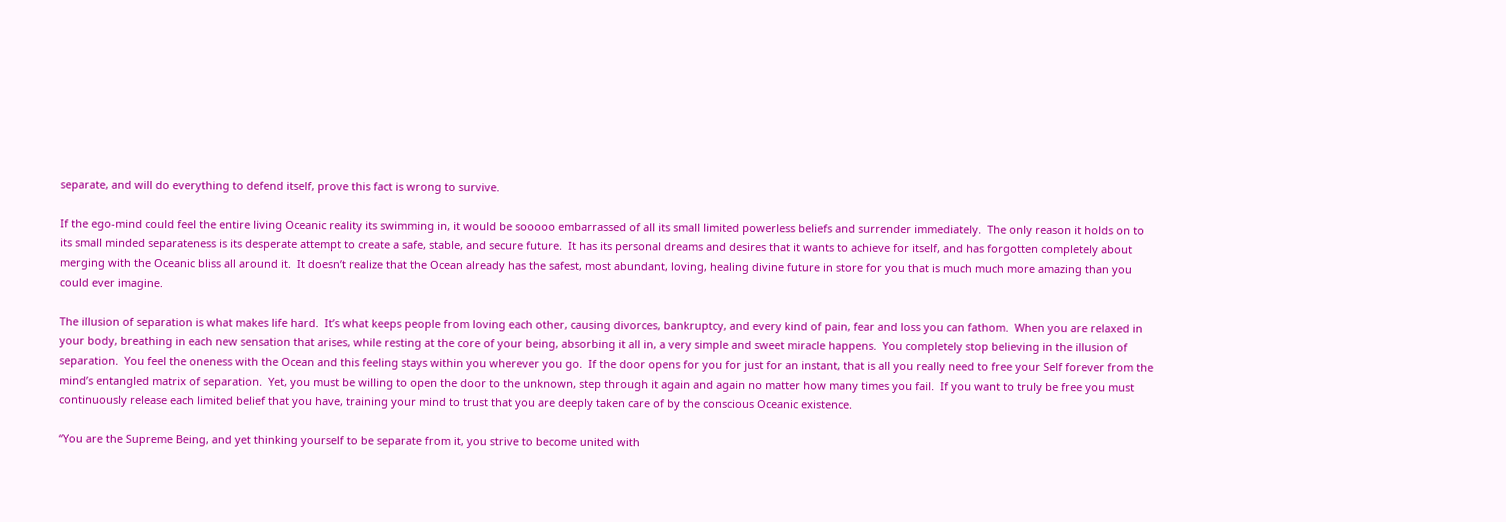separate, and will do everything to defend itself, prove this fact is wrong to survive.

If the ego-mind could feel the entire living Oceanic reality its swimming in, it would be sooooo embarrassed of all its small limited powerless beliefs and surrender immediately.  The only reason it holds on to its small minded separateness is its desperate attempt to create a safe, stable, and secure future.  It has its personal dreams and desires that it wants to achieve for itself, and has forgotten completely about merging with the Oceanic bliss all around it.  It doesn’t realize that the Ocean already has the safest, most abundant, loving, healing divine future in store for you that is much much more amazing than you could ever imagine.

The illusion of separation is what makes life hard.  It’s what keeps people from loving each other, causing divorces, bankruptcy, and every kind of pain, fear and loss you can fathom.  When you are relaxed in your body, breathing in each new sensation that arises, while resting at the core of your being, absorbing it all in, a very simple and sweet miracle happens.  You completely stop believing in the illusion of separation.  You feel the oneness with the Ocean and this feeling stays within you wherever you go.  If the door opens for you for just for an instant, that is all you really need to free your Self forever from the mind’s entangled matrix of separation.  Yet, you must be willing to open the door to the unknown, step through it again and again no matter how many times you fail.  If you want to truly be free you must continuously release each limited belief that you have, training your mind to trust that you are deeply taken care of by the conscious Oceanic existence.

“You are the Supreme Being, and yet thinking yourself to be separate from it, you strive to become united with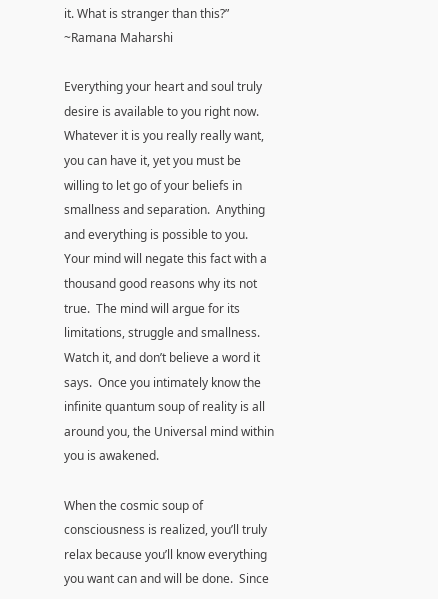it. What is stranger than this?” ~Ramana Maharshi

Everything your heart and soul truly desire is available to you right now.  Whatever it is you really really want, you can have it, yet you must be willing to let go of your beliefs in smallness and separation.  Anything and everything is possible to you.  Your mind will negate this fact with a thousand good reasons why its not true.  The mind will argue for its limitations, struggle and smallness.  Watch it, and don’t believe a word it says.  Once you intimately know the infinite quantum soup of reality is all around you, the Universal mind within you is awakened.

When the cosmic soup of consciousness is realized, you’ll truly relax because you’ll know everything you want can and will be done.  Since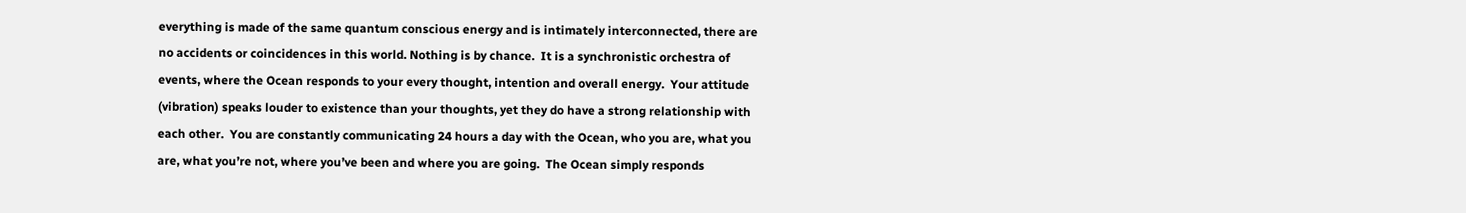everything is made of the same quantum conscious energy and is intimately interconnected, there are no accidents or coincidences in this world. Nothing is by chance.  It is a synchronistic orchestra of events, where the Ocean responds to your every thought, intention and overall energy.  Your attitude (vibration) speaks louder to existence than your thoughts, yet they do have a strong relationship with each other.  You are constantly communicating 24 hours a day with the Ocean, who you are, what you are, what you’re not, where you’ve been and where you are going.  The Ocean simply responds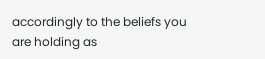accordingly to the beliefs you are holding as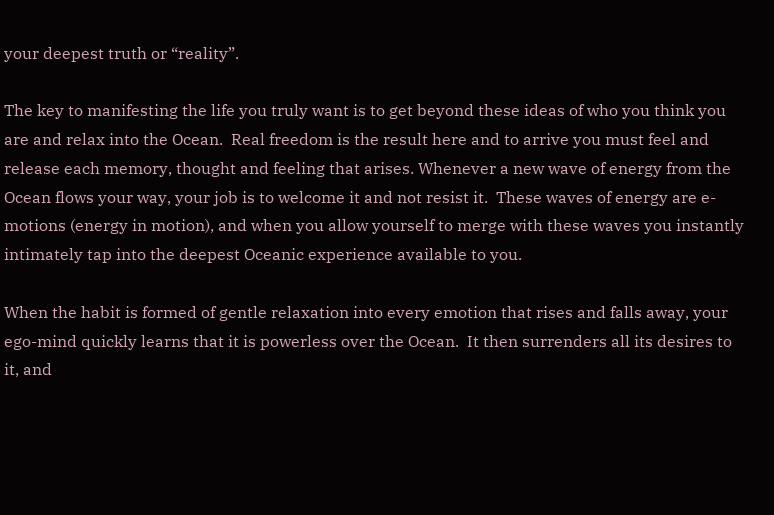your deepest truth or “reality”.

The key to manifesting the life you truly want is to get beyond these ideas of who you think you are and relax into the Ocean.  Real freedom is the result here and to arrive you must feel and release each memory, thought and feeling that arises. Whenever a new wave of energy from the Ocean flows your way, your job is to welcome it and not resist it.  These waves of energy are e-motions (energy in motion), and when you allow yourself to merge with these waves you instantly intimately tap into the deepest Oceanic experience available to you.

When the habit is formed of gentle relaxation into every emotion that rises and falls away, your ego-mind quickly learns that it is powerless over the Ocean.  It then surrenders all its desires to it, and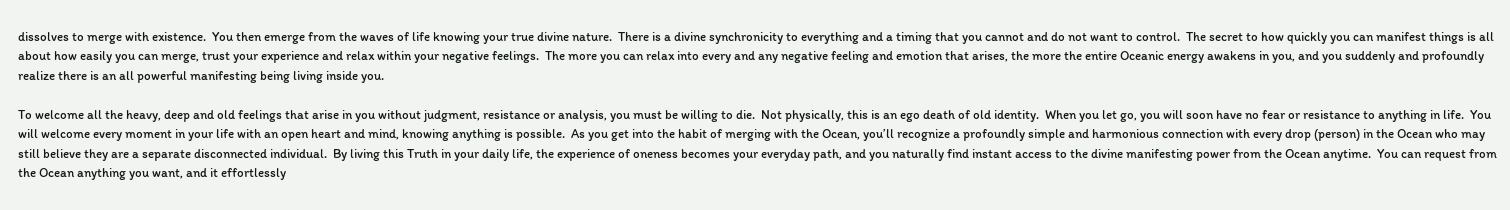dissolves to merge with existence.  You then emerge from the waves of life knowing your true divine nature.  There is a divine synchronicity to everything and a timing that you cannot and do not want to control.  The secret to how quickly you can manifest things is all about how easily you can merge, trust your experience and relax within your negative feelings.  The more you can relax into every and any negative feeling and emotion that arises, the more the entire Oceanic energy awakens in you, and you suddenly and profoundly realize there is an all powerful manifesting being living inside you.

To welcome all the heavy, deep and old feelings that arise in you without judgment, resistance or analysis, you must be willing to die.  Not physically, this is an ego death of old identity.  When you let go, you will soon have no fear or resistance to anything in life.  You will welcome every moment in your life with an open heart and mind, knowing anything is possible.  As you get into the habit of merging with the Ocean, you’ll recognize a profoundly simple and harmonious connection with every drop (person) in the Ocean who may still believe they are a separate disconnected individual.  By living this Truth in your daily life, the experience of oneness becomes your everyday path, and you naturally find instant access to the divine manifesting power from the Ocean anytime.  You can request from the Ocean anything you want, and it effortlessly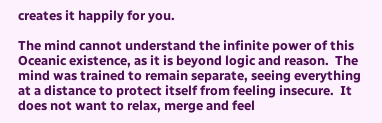creates it happily for you.

The mind cannot understand the infinite power of this Oceanic existence, as it is beyond logic and reason.  The mind was trained to remain separate, seeing everything at a distance to protect itself from feeling insecure.  It does not want to relax, merge and feel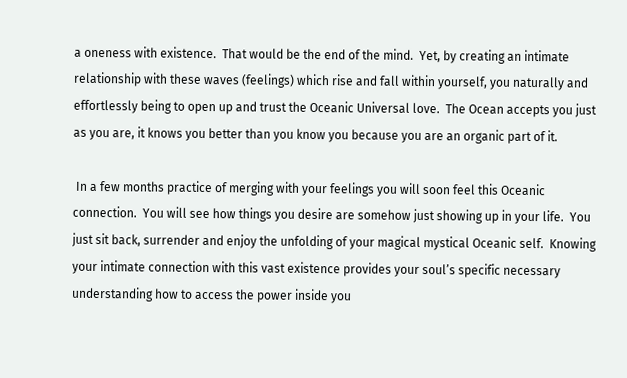a oneness with existence.  That would be the end of the mind.  Yet, by creating an intimate relationship with these waves (feelings) which rise and fall within yourself, you naturally and effortlessly being to open up and trust the Oceanic Universal love.  The Ocean accepts you just as you are, it knows you better than you know you because you are an organic part of it.

 In a few months practice of merging with your feelings you will soon feel this Oceanic connection.  You will see how things you desire are somehow just showing up in your life.  You just sit back, surrender and enjoy the unfolding of your magical mystical Oceanic self.  Knowing your intimate connection with this vast existence provides your soul’s specific necessary understanding how to access the power inside you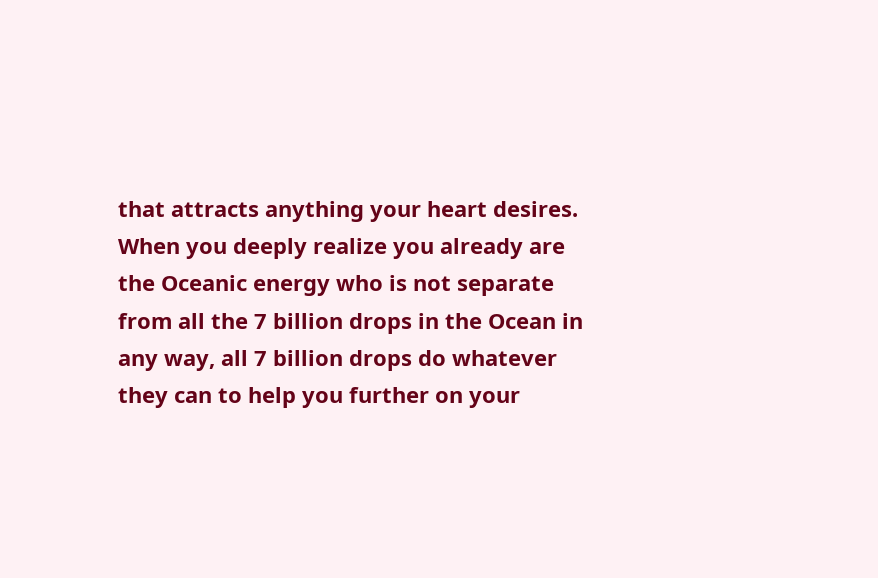that attracts anything your heart desires.  When you deeply realize you already are the Oceanic energy who is not separate from all the 7 billion drops in the Ocean in any way, all 7 billion drops do whatever they can to help you further on your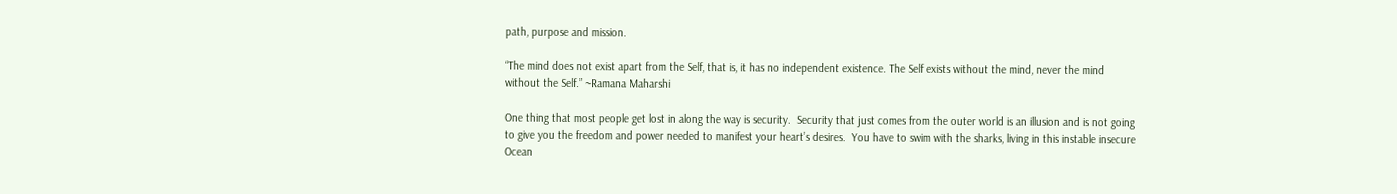path, purpose and mission.

“The mind does not exist apart from the Self, that is, it has no independent existence. The Self exists without the mind, never the mind without the Self.” ~Ramana Maharshi

One thing that most people get lost in along the way is security.  Security that just comes from the outer world is an illusion and is not going to give you the freedom and power needed to manifest your heart’s desires.  You have to swim with the sharks, living in this instable insecure Ocean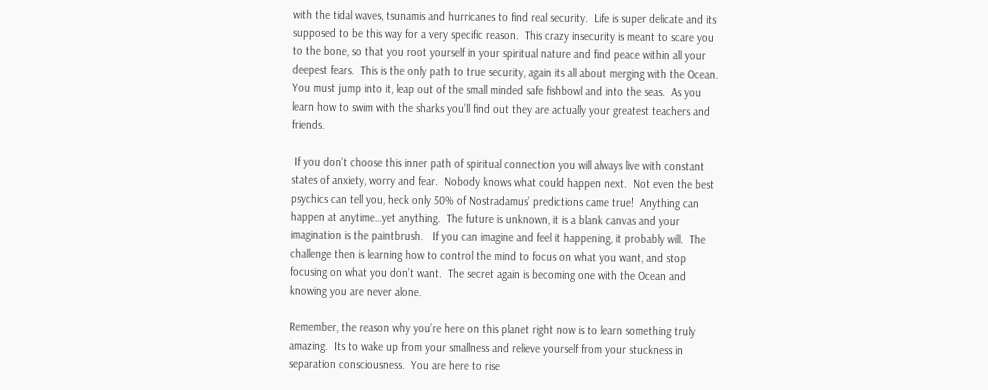with the tidal waves, tsunamis and hurricanes to find real security.  Life is super delicate and its supposed to be this way for a very specific reason.  This crazy insecurity is meant to scare you to the bone, so that you root yourself in your spiritual nature and find peace within all your deepest fears.  This is the only path to true security, again its all about merging with the Ocean. You must jump into it, leap out of the small minded safe fishbowl and into the seas.  As you learn how to swim with the sharks you’ll find out they are actually your greatest teachers and friends.

 If you don’t choose this inner path of spiritual connection you will always live with constant states of anxiety, worry and fear.  Nobody knows what could happen next.  Not even the best psychics can tell you, heck only 50% of Nostradamus’ predictions came true!  Anything can happen at anytime…yet anything.  The future is unknown, it is a blank canvas and your imagination is the paintbrush.   If you can imagine and feel it happening, it probably will.  The challenge then is learning how to control the mind to focus on what you want, and stop focusing on what you don’t want.  The secret again is becoming one with the Ocean and knowing you are never alone.

Remember, the reason why you’re here on this planet right now is to learn something truly amazing.  Its to wake up from your smallness and relieve yourself from your stuckness in separation consciousness.  You are here to rise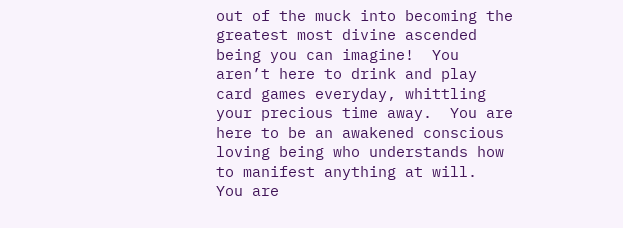out of the muck into becoming the greatest most divine ascended being you can imagine!  You aren’t here to drink and play card games everyday, whittling your precious time away.  You are here to be an awakened conscious loving being who understands how to manifest anything at will.  You are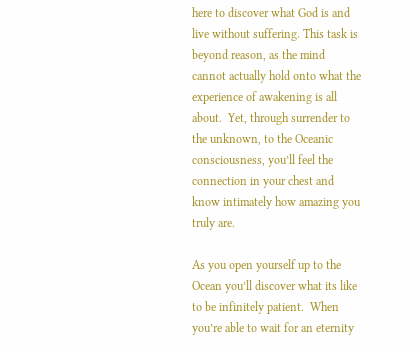here to discover what God is and live without suffering. This task is beyond reason, as the mind cannot actually hold onto what the experience of awakening is all about.  Yet, through surrender to the unknown, to the Oceanic consciousness, you’ll feel the connection in your chest and know intimately how amazing you truly are.

As you open yourself up to the Ocean you’ll discover what its like to be infinitely patient.  When you’re able to wait for an eternity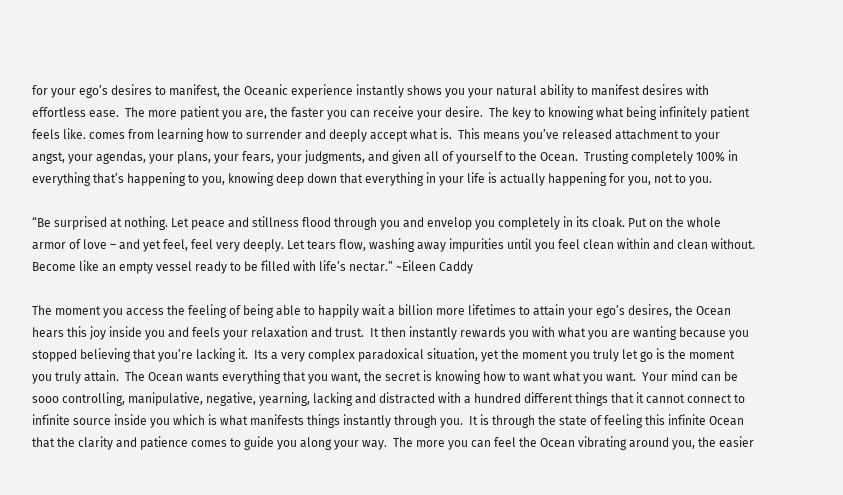for your ego’s desires to manifest, the Oceanic experience instantly shows you your natural ability to manifest desires with effortless ease.  The more patient you are, the faster you can receive your desire.  The key to knowing what being infinitely patient feels like. comes from learning how to surrender and deeply accept what is.  This means you’ve released attachment to your angst, your agendas, your plans, your fears, your judgments, and given all of yourself to the Ocean.  Trusting completely 100% in everything that’s happening to you, knowing deep down that everything in your life is actually happening for you, not to you.

“Be surprised at nothing. Let peace and stillness flood through you and envelop you completely in its cloak. Put on the whole armor of love – and yet feel, feel very deeply. Let tears flow, washing away impurities until you feel clean within and clean without. Become like an empty vessel ready to be filled with life’s nectar.” ~Eileen Caddy

The moment you access the feeling of being able to happily wait a billion more lifetimes to attain your ego’s desires, the Ocean hears this joy inside you and feels your relaxation and trust.  It then instantly rewards you with what you are wanting because you stopped believing that you’re lacking it.  Its a very complex paradoxical situation, yet the moment you truly let go is the moment you truly attain.  The Ocean wants everything that you want, the secret is knowing how to want what you want.  Your mind can be sooo controlling, manipulative, negative, yearning, lacking and distracted with a hundred different things that it cannot connect to infinite source inside you which is what manifests things instantly through you.  It is through the state of feeling this infinite Ocean that the clarity and patience comes to guide you along your way.  The more you can feel the Ocean vibrating around you, the easier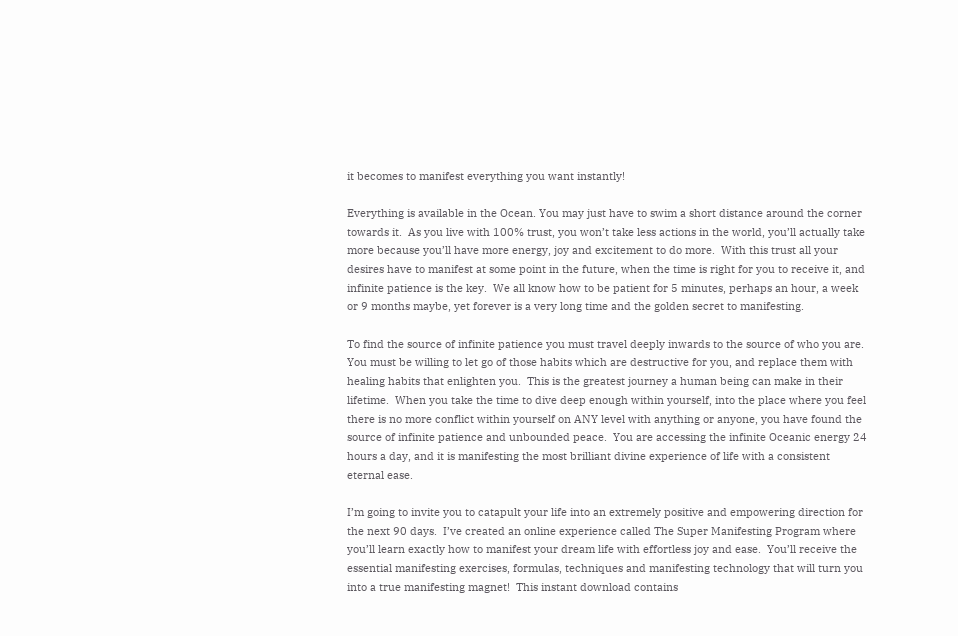it becomes to manifest everything you want instantly!

Everything is available in the Ocean. You may just have to swim a short distance around the corner towards it.  As you live with 100% trust, you won’t take less actions in the world, you’ll actually take more because you’ll have more energy, joy and excitement to do more.  With this trust all your desires have to manifest at some point in the future, when the time is right for you to receive it, and infinite patience is the key.  We all know how to be patient for 5 minutes, perhaps an hour, a week or 9 months maybe, yet forever is a very long time and the golden secret to manifesting.

To find the source of infinite patience you must travel deeply inwards to the source of who you are.  You must be willing to let go of those habits which are destructive for you, and replace them with healing habits that enlighten you.  This is the greatest journey a human being can make in their lifetime.  When you take the time to dive deep enough within yourself, into the place where you feel there is no more conflict within yourself on ANY level with anything or anyone, you have found the source of infinite patience and unbounded peace.  You are accessing the infinite Oceanic energy 24 hours a day, and it is manifesting the most brilliant divine experience of life with a consistent eternal ease.

I’m going to invite you to catapult your life into an extremely positive and empowering direction for the next 90 days.  I’ve created an online experience called The Super Manifesting Program where you’ll learn exactly how to manifest your dream life with effortless joy and ease.  You’ll receive the essential manifesting exercises, formulas, techniques and manifesting technology that will turn you into a true manifesting magnet!  This instant download contains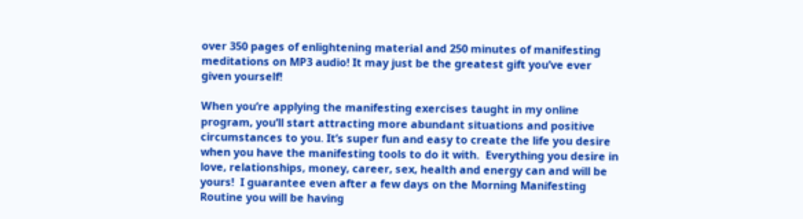over 350 pages of enlightening material and 250 minutes of manifesting meditations on MP3 audio! It may just be the greatest gift you’ve ever given yourself!

When you’re applying the manifesting exercises taught in my online program, you’ll start attracting more abundant situations and positive circumstances to you. It’s super fun and easy to create the life you desire when you have the manifesting tools to do it with.  Everything you desire in love, relationships, money, career, sex, health and energy can and will be yours!  I guarantee even after a few days on the Morning Manifesting Routine you will be having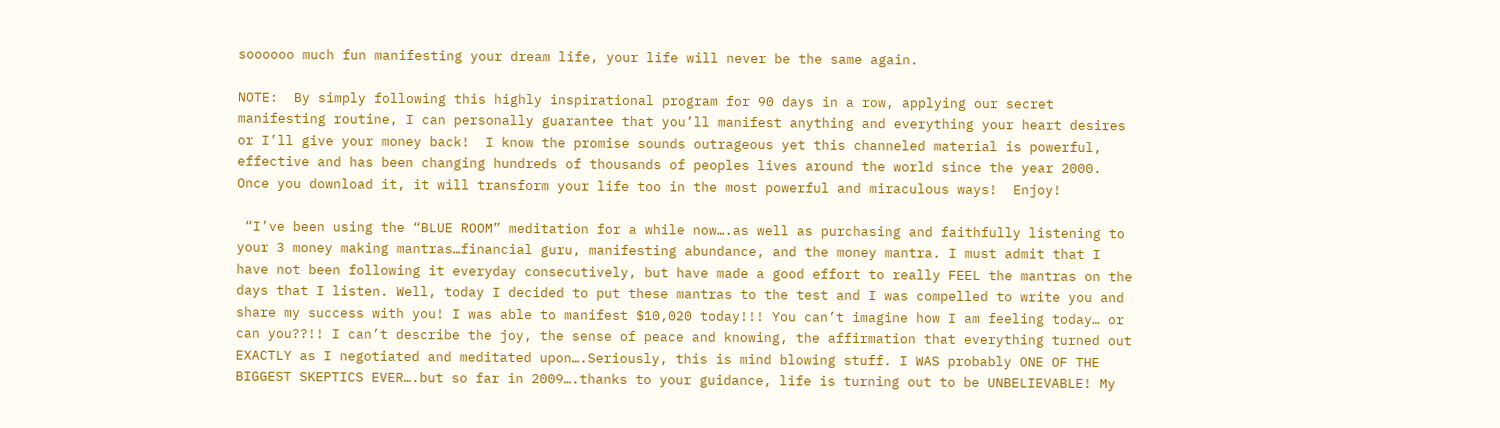soooooo much fun manifesting your dream life, your life will never be the same again.

NOTE:  By simply following this highly inspirational program for 90 days in a row, applying our secret manifesting routine, I can personally guarantee that you’ll manifest anything and everything your heart desires or I’ll give your money back!  I know the promise sounds outrageous yet this channeled material is powerful, effective and has been changing hundreds of thousands of peoples lives around the world since the year 2000.  Once you download it, it will transform your life too in the most powerful and miraculous ways!  Enjoy!

 “I’ve been using the “BLUE ROOM” meditation for a while now….as well as purchasing and faithfully listening to your 3 money making mantras…financial guru, manifesting abundance, and the money mantra. I must admit that I have not been following it everyday consecutively, but have made a good effort to really FEEL the mantras on the days that I listen. Well, today I decided to put these mantras to the test and I was compelled to write you and share my success with you! I was able to manifest $10,020 today!!! You can’t imagine how I am feeling today… or can you??!! I can’t describe the joy, the sense of peace and knowing, the affirmation that everything turned out EXACTLY as I negotiated and meditated upon….Seriously, this is mind blowing stuff. I WAS probably ONE OF THE BIGGEST SKEPTICS EVER….but so far in 2009….thanks to your guidance, life is turning out to be UNBELIEVABLE! My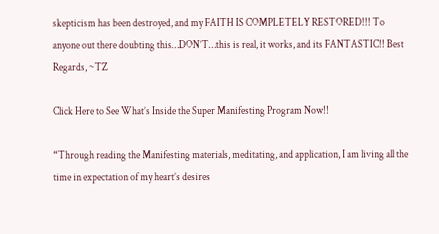skepticism has been destroyed, and my FAITH IS COMPLETELY RESTORED!!! To anyone out there doubting this…DON’T…this is real, it works, and its FANTASTIC!! Best Regards, ~TZ

Click Here to See What’s Inside the Super Manifesting Program Now!!

“Through reading the Manifesting materials, meditating, and application, I am living all the time in expectation of my heart’s desires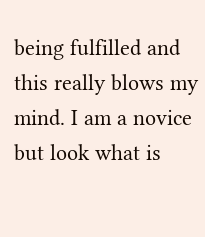being fulfilled and this really blows my mind. I am a novice but look what is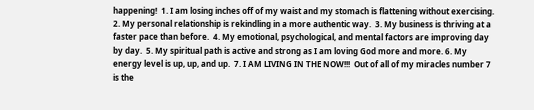happening!  1. I am losing inches off of my waist and my stomach is flattening without exercising.  2. My personal relationship is rekindling in a more authentic way.  3. My business is thriving at a faster pace than before.  4. My emotional, psychological, and mental factors are improving day by day.  5. My spiritual path is active and strong as I am loving God more and more. 6. My energy level is up, up, and up.  7. I AM LIVING IN THE NOW!!!  Out of all of my miracles number 7 is the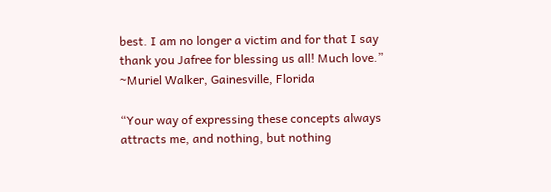best. I am no longer a victim and for that I say thank you Jafree for blessing us all! Much love.” ~Muriel Walker, Gainesville, Florida

“Your way of expressing these concepts always attracts me, and nothing, but nothing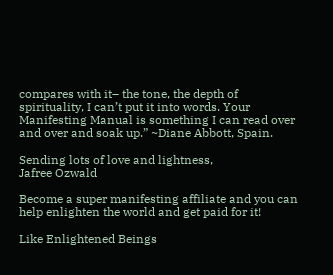compares with it– the tone, the depth of spirituality, I can’t put it into words. Your Manifesting Manual is something I can read over and over and soak up.” ~Diane Abbott, Spain.

Sending lots of love and lightness,
Jafree Ozwald

Become a super manifesting affiliate and you can help enlighten the world and get paid for it!

Like Enlightened Beings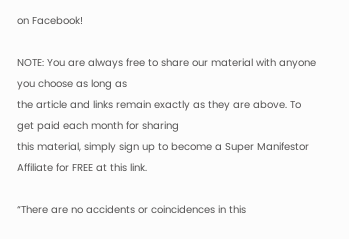on Facebook!

NOTE: You are always free to share our material with anyone you choose as long as
the article and links remain exactly as they are above. To get paid each month for sharing
this material, simply sign up to become a Super Manifestor Affiliate for FREE at this link.

“There are no accidents or coincidences in this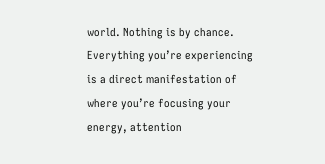world. Nothing is by chance. Everything you’re experiencing is a direct manifestation of where you’re focusing your energy, attention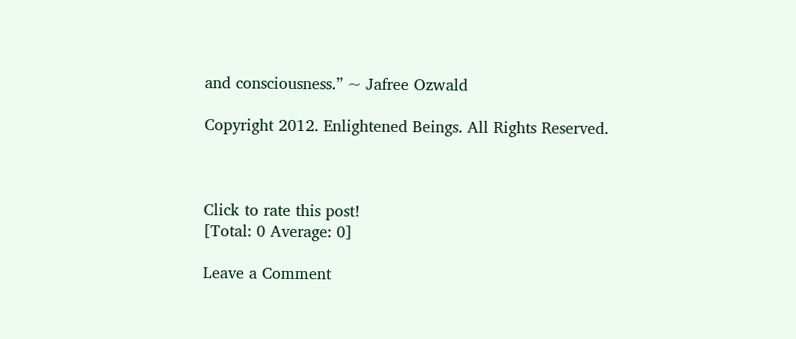and consciousness.” ~ Jafree Ozwald

Copyright 2012. Enlightened Beings. All Rights Reserved.



Click to rate this post!
[Total: 0 Average: 0]

Leave a Comment